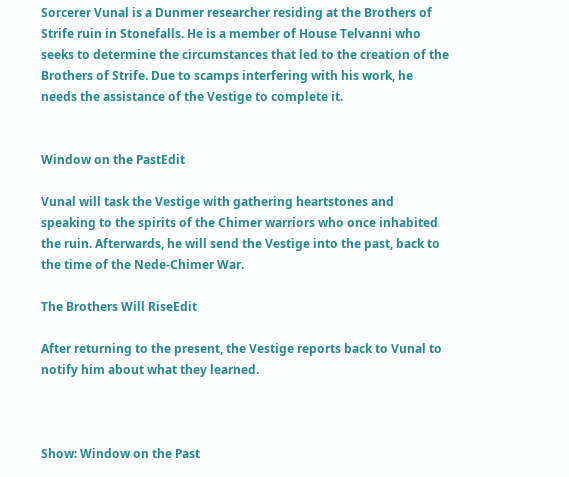Sorcerer Vunal is a Dunmer researcher residing at the Brothers of Strife ruin in Stonefalls. He is a member of House Telvanni who seeks to determine the circumstances that led to the creation of the Brothers of Strife. Due to scamps interfering with his work, he needs the assistance of the Vestige to complete it.


Window on the PastEdit

Vunal will task the Vestige with gathering heartstones and speaking to the spirits of the Chimer warriors who once inhabited the ruin. Afterwards, he will send the Vestige into the past, back to the time of the Nede-Chimer War.

The Brothers Will RiseEdit

After returning to the present, the Vestige reports back to Vunal to notify him about what they learned.



Show: Window on the Past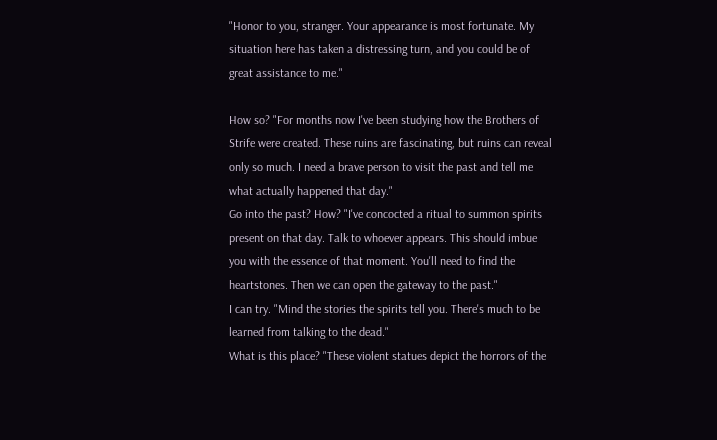"Honor to you, stranger. Your appearance is most fortunate. My situation here has taken a distressing turn, and you could be of great assistance to me."

How so? "For months now I've been studying how the Brothers of Strife were created. These ruins are fascinating, but ruins can reveal only so much. I need a brave person to visit the past and tell me what actually happened that day."
Go into the past? How? "I've concocted a ritual to summon spirits present on that day. Talk to whoever appears. This should imbue you with the essence of that moment. You'll need to find the heartstones. Then we can open the gateway to the past."
I can try. "Mind the stories the spirits tell you. There's much to be learned from talking to the dead."
What is this place? "These violent statues depict the horrors of the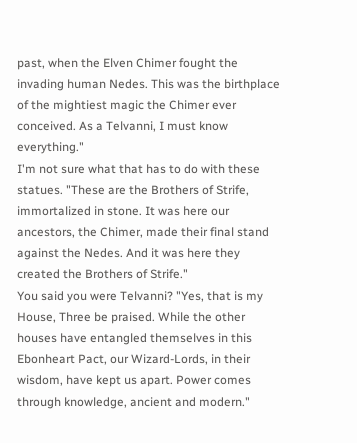past, when the Elven Chimer fought the invading human Nedes. This was the birthplace of the mightiest magic the Chimer ever conceived. As a Telvanni, I must know everything."
I'm not sure what that has to do with these statues. "These are the Brothers of Strife, immortalized in stone. It was here our ancestors, the Chimer, made their final stand against the Nedes. And it was here they created the Brothers of Strife."
You said you were Telvanni? "Yes, that is my House, Three be praised. While the other houses have entangled themselves in this Ebonheart Pact, our Wizard-Lords, in their wisdom, have kept us apart. Power comes through knowledge, ancient and modern."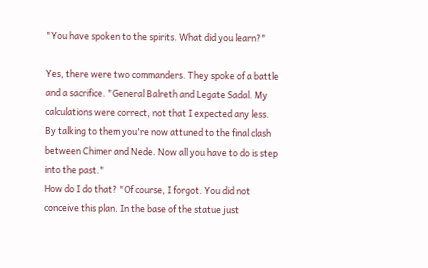"You have spoken to the spirits. What did you learn?"

Yes, there were two commanders. They spoke of a battle and a sacrifice. "General Balreth and Legate Sadal. My calculations were correct, not that I expected any less. By talking to them you're now attuned to the final clash between Chimer and Nede. Now all you have to do is step into the past."
How do I do that? "Of course, I forgot. You did not conceive this plan. In the base of the statue just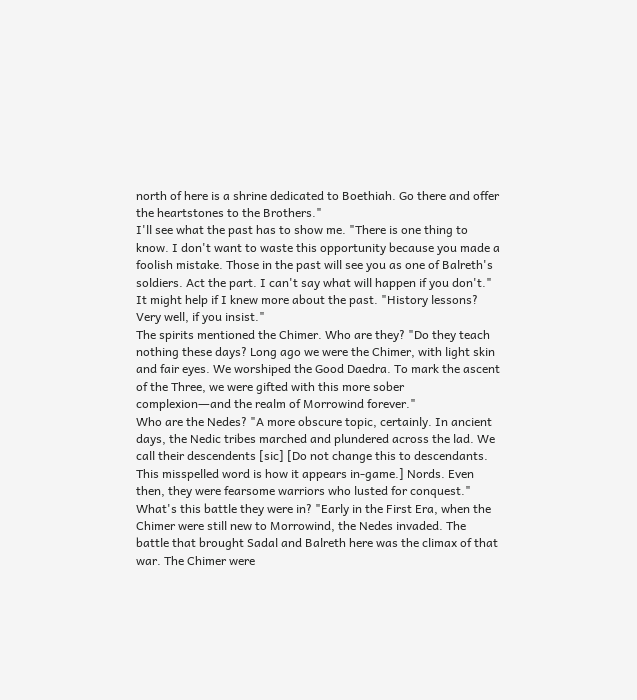north of here is a shrine dedicated to Boethiah. Go there and offer the heartstones to the Brothers."
I'll see what the past has to show me. "There is one thing to know. I don't want to waste this opportunity because you made a foolish mistake. Those in the past will see you as one of Balreth's soldiers. Act the part. I can't say what will happen if you don't."
It might help if I knew more about the past. "History lessons? Very well, if you insist."
The spirits mentioned the Chimer. Who are they? "Do they teach nothing these days? Long ago we were the Chimer, with light skin and fair eyes. We worshiped the Good Daedra. To mark the ascent of the Three, we were gifted with this more sober complexion―and the realm of Morrowind forever."
Who are the Nedes? "A more obscure topic, certainly. In ancient days, the Nedic tribes marched and plundered across the lad. We call their descendents [sic] [Do not change this to descendants. This misspelled word is how it appears in-game.] Nords. Even then, they were fearsome warriors who lusted for conquest."
What's this battle they were in? "Early in the First Era, when the Chimer were still new to Morrowind, the Nedes invaded. The battle that brought Sadal and Balreth here was the climax of that war. The Chimer were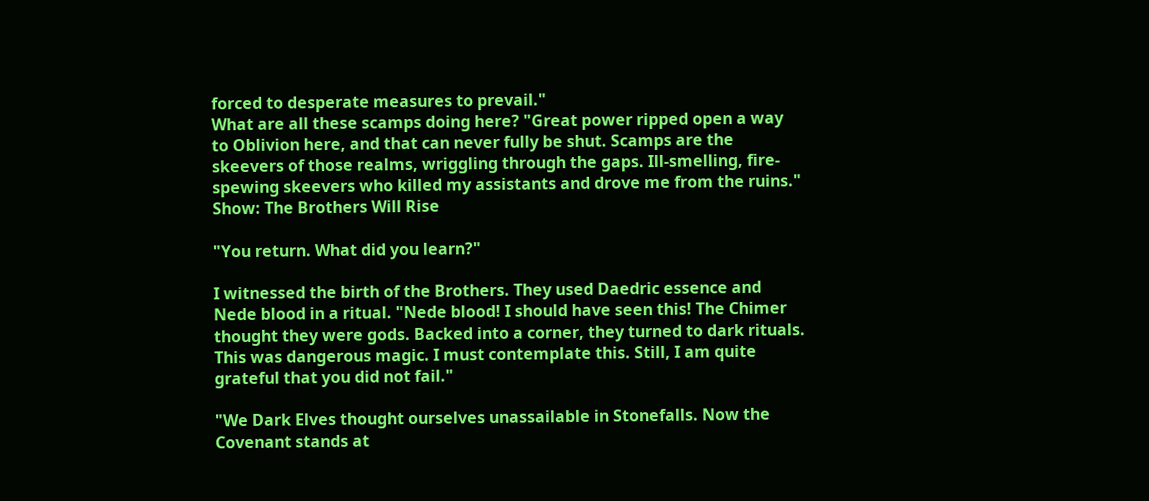forced to desperate measures to prevail."
What are all these scamps doing here? "Great power ripped open a way to Oblivion here, and that can never fully be shut. Scamps are the skeevers of those realms, wriggling through the gaps. Ill-smelling, fire-spewing skeevers who killed my assistants and drove me from the ruins."
Show: The Brothers Will Rise

"You return. What did you learn?"

I witnessed the birth of the Brothers. They used Daedric essence and Nede blood in a ritual. "Nede blood! I should have seen this! The Chimer thought they were gods. Backed into a corner, they turned to dark rituals. This was dangerous magic. I must contemplate this. Still, I am quite grateful that you did not fail."

"We Dark Elves thought ourselves unassailable in Stonefalls. Now the Covenant stands at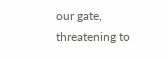our gate, threatening to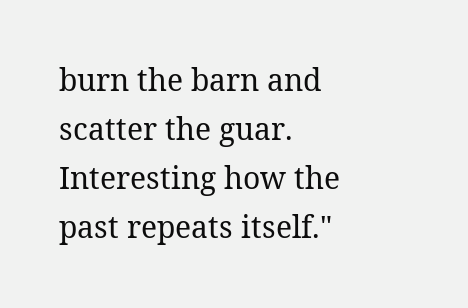burn the barn and scatter the guar. Interesting how the past repeats itself."